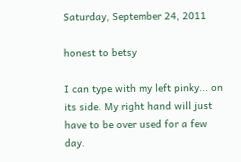Saturday, September 24, 2011

honest to betsy

I can type with my left pinky... on its side. My right hand will just have to be over used for a few day.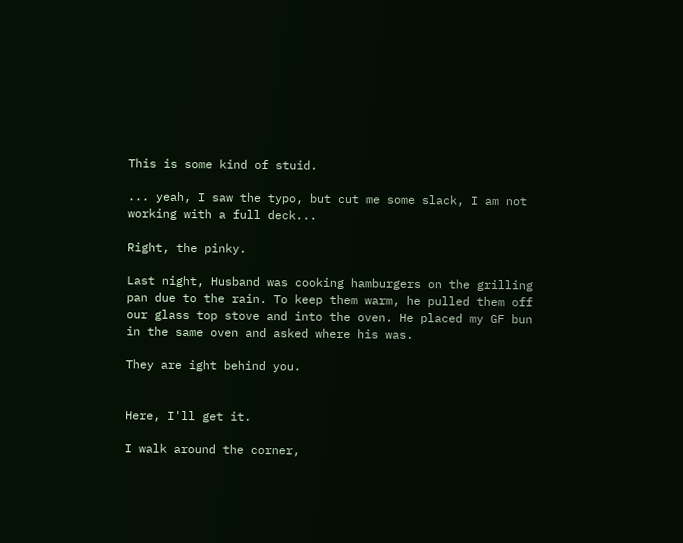This is some kind of stuid.

... yeah, I saw the typo, but cut me some slack, I am not working with a full deck...

Right, the pinky.

Last night, Husband was cooking hamburgers on the grilling pan due to the rain. To keep them warm, he pulled them off our glass top stove and into the oven. He placed my GF bun in the same oven and asked where his was.

They are ight behind you.


Here, I'll get it.

I walk around the corner,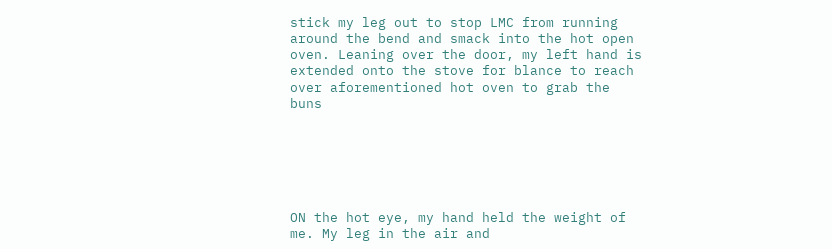stick my leg out to stop LMC from running around the bend and smack into the hot open oven. Leaning over the door, my left hand is extended onto the stove for blance to reach over aforementioned hot oven to grab the buns






ON the hot eye, my hand held the weight of me. My leg in the air and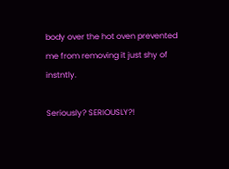body over the hot oven prevented me from removing it just shy of instntly.

Seriously? SERIOUSLY?!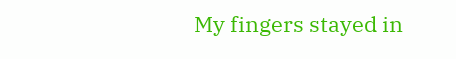My fingers stayed in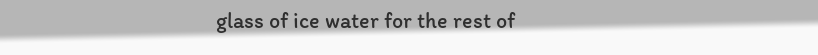glass of ice water for the rest of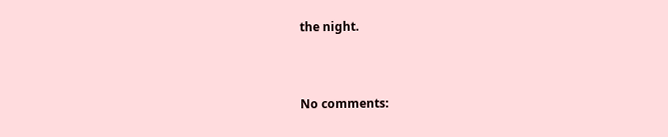the night.


No comments: